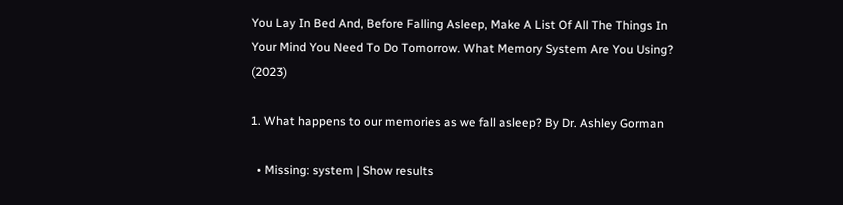You Lay In Bed And, Before Falling Asleep, Make A List Of All The Things In Your Mind You Need To Do Tomorrow. What Memory System Are You Using? (2023)

1. What happens to our memories as we fall asleep? By Dr. Ashley Gorman

  • Missing: system | Show results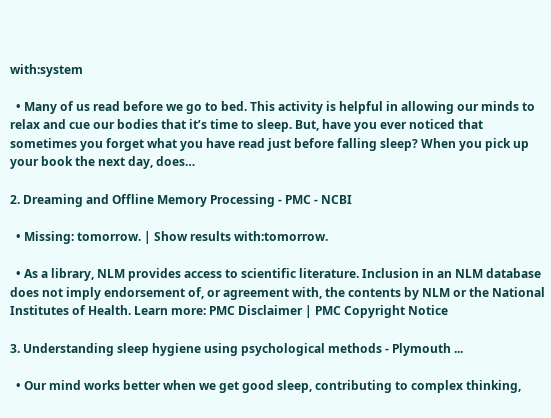with:system

  • Many of us read before we go to bed. This activity is helpful in allowing our minds to relax and cue our bodies that it’s time to sleep. But, have you ever noticed that sometimes you forget what you have read just before falling sleep? When you pick up your book the next day, does…

2. Dreaming and Offline Memory Processing - PMC - NCBI

  • Missing: tomorrow. | Show results with:tomorrow.

  • As a library, NLM provides access to scientific literature. Inclusion in an NLM database does not imply endorsement of, or agreement with, the contents by NLM or the National Institutes of Health. Learn more: PMC Disclaimer | PMC Copyright Notice

3. Understanding sleep hygiene using psychological methods - Plymouth ...

  • Our mind works better when we get good sleep, contributing to complex thinking,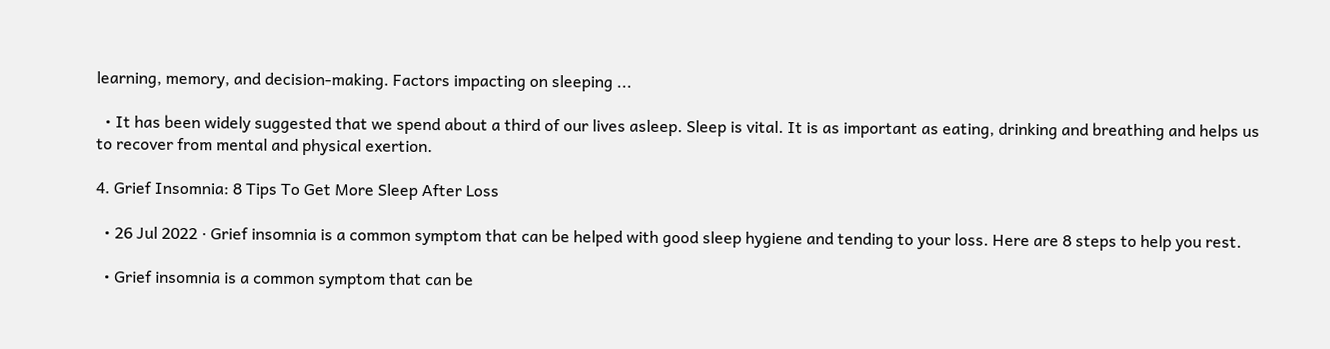learning, memory, and decision-making. Factors impacting on sleeping ...

  • It has been widely suggested that we spend about a third of our lives asleep. Sleep is vital. It is as important as eating, drinking and breathing and helps us to recover from mental and physical exertion.

4. Grief Insomnia: 8 Tips To Get More Sleep After Loss

  • 26 Jul 2022 · Grief insomnia is a common symptom that can be helped with good sleep hygiene and tending to your loss. Here are 8 steps to help you rest.

  • Grief insomnia is a common symptom that can be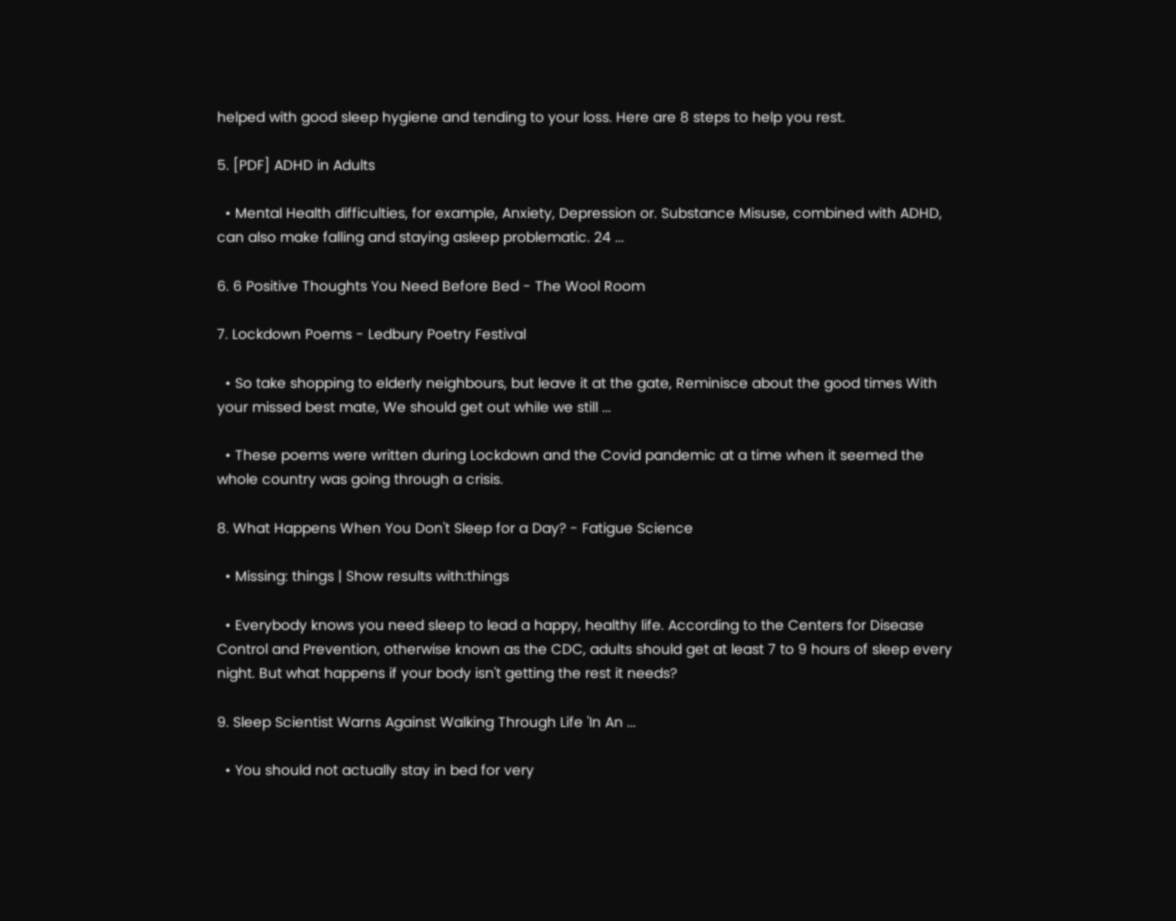helped with good sleep hygiene and tending to your loss. Here are 8 steps to help you rest.

5. [PDF] ADHD in Adults

  • Mental Health difficulties, for example, Anxiety, Depression or. Substance Misuse, combined with ADHD, can also make falling and staying asleep problematic. 24 ...

6. 6 Positive Thoughts You Need Before Bed - The Wool Room

7. Lockdown Poems - Ledbury Poetry Festival

  • So take shopping to elderly neighbours, but leave it at the gate, Reminisce about the good times With your missed best mate, We should get out while we still ...

  • These poems were written during Lockdown and the Covid pandemic at a time when it seemed the whole country was going through a crisis.

8. What Happens When You Don't Sleep for a Day? - Fatigue Science

  • Missing: things | Show results with:things

  • Everybody knows you need sleep to lead a happy, healthy life. According to the Centers for Disease Control and Prevention, otherwise known as the CDC, adults should get at least 7 to 9 hours of sleep every night. But what happens if your body isn't getting the rest it needs?

9. Sleep Scientist Warns Against Walking Through Life 'In An ...

  • You should not actually stay in bed for very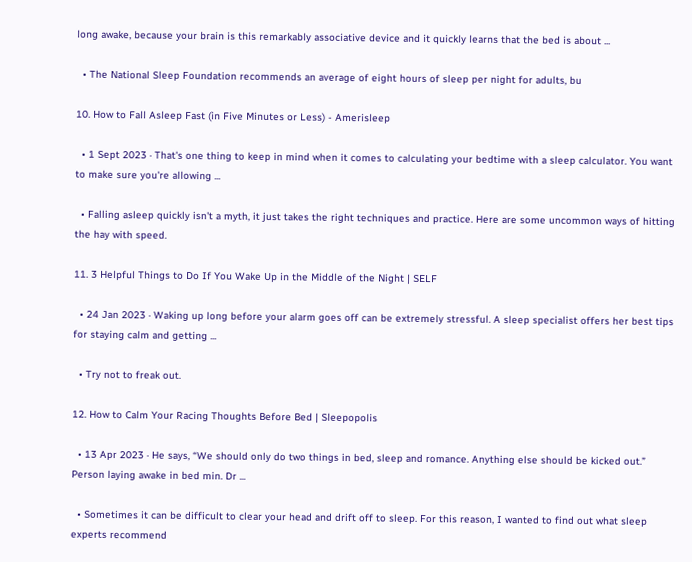long awake, because your brain is this remarkably associative device and it quickly learns that the bed is about ...

  • The National Sleep Foundation recommends an average of eight hours of sleep per night for adults, bu

10. How to Fall Asleep Fast (in Five Minutes or Less) - Amerisleep

  • 1 Sept 2023 · That's one thing to keep in mind when it comes to calculating your bedtime with a sleep calculator. You want to make sure you're allowing ...

  • Falling asleep quickly isn't a myth, it just takes the right techniques and practice. Here are some uncommon ways of hitting the hay with speed.

11. 3 Helpful Things to Do If You Wake Up in the Middle of the Night | SELF

  • 24 Jan 2023 · Waking up long before your alarm goes off can be extremely stressful. A sleep specialist offers her best tips for staying calm and getting ...

  • Try not to freak out.

12. How to Calm Your Racing Thoughts Before Bed | Sleepopolis

  • 13 Apr 2023 · He says, “We should only do two things in bed, sleep and romance. Anything else should be kicked out.” Person laying awake in bed min. Dr ...

  • Sometimes it can be difficult to clear your head and drift off to sleep. For this reason, I wanted to find out what sleep experts recommend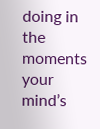doing in the moments your mind’s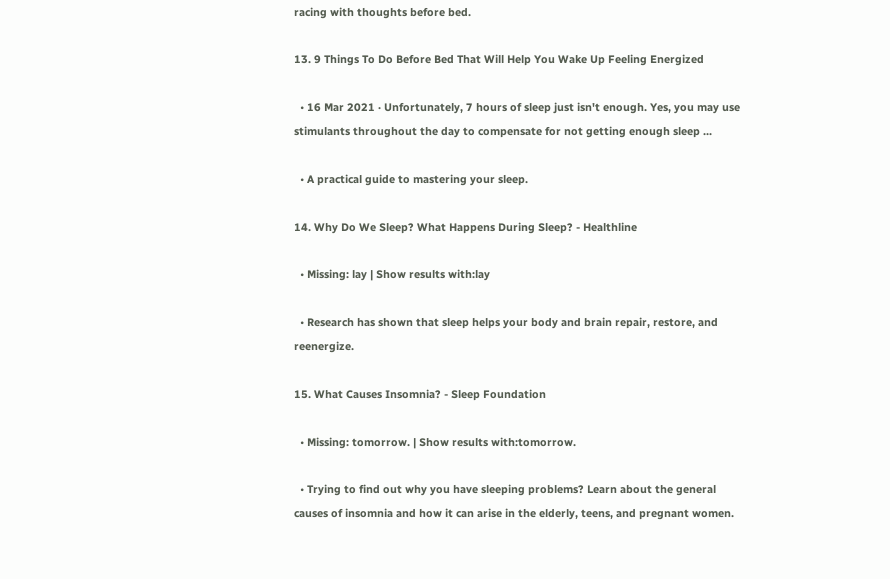racing with thoughts before bed.

13. 9 Things To Do Before Bed That Will Help You Wake Up Feeling Energized

  • 16 Mar 2021 · Unfortunately, 7 hours of sleep just isn't enough. Yes, you may use stimulants throughout the day to compensate for not getting enough sleep ...

  • A practical guide to mastering your sleep.

14. Why Do We Sleep? What Happens During Sleep? - Healthline

  • Missing: lay | Show results with:lay

  • Research has shown that sleep helps your body and brain repair, restore, and reenergize.

15. What Causes Insomnia? - Sleep Foundation

  • Missing: tomorrow. | Show results with:tomorrow.

  • Trying to find out why you have sleeping problems? Learn about the general causes of insomnia and how it can arise in the elderly, teens, and pregnant women.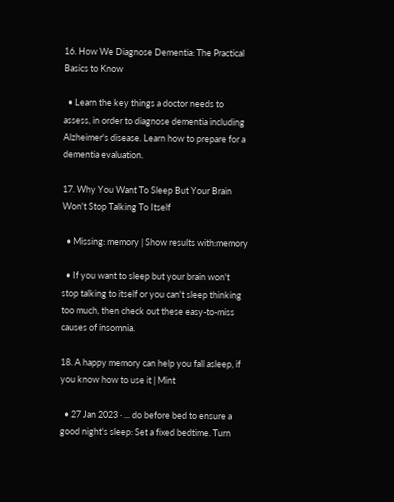16. How We Diagnose Dementia: The Practical Basics to Know

  • Learn the key things a doctor needs to assess, in order to diagnose dementia including Alzheimer's disease. Learn how to prepare for a dementia evaluation.

17. Why You Want To Sleep But Your Brain Won't Stop Talking To Itself

  • Missing: memory | Show results with:memory

  • If you want to sleep but your brain won't stop talking to itself or you can't sleep thinking too much, then check out these easy-to-miss causes of insomnia.

18. A happy memory can help you fall asleep, if you know how to use it | Mint

  • 27 Jan 2023 · ... do before bed to ensure a good night's sleep: Set a fixed bedtime. Turn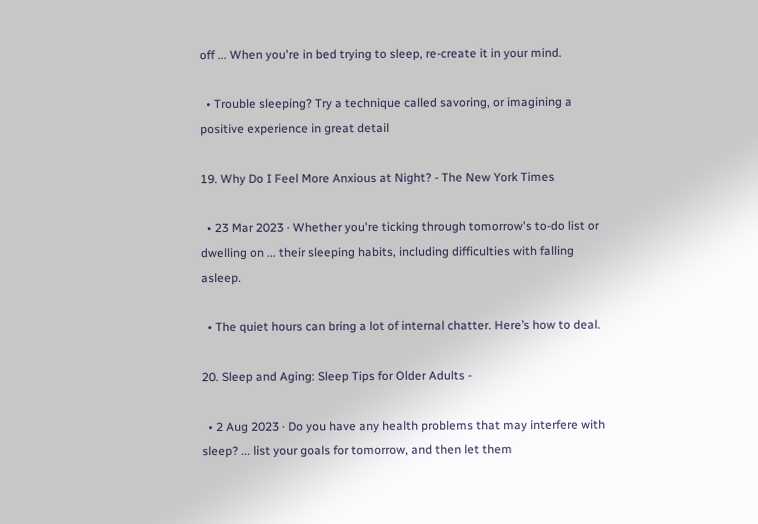off ... When you're in bed trying to sleep, re-create it in your mind.

  • Trouble sleeping? Try a technique called savoring, or imagining a positive experience in great detail

19. Why Do I Feel More Anxious at Night? - The New York Times

  • 23 Mar 2023 · Whether you're ticking through tomorrow's to-do list or dwelling on ... their sleeping habits, including difficulties with falling asleep.

  • The quiet hours can bring a lot of internal chatter. Here’s how to deal.

20. Sleep and Aging: Sleep Tips for Older Adults -

  • 2 Aug 2023 · Do you have any health problems that may interfere with sleep? ... list your goals for tomorrow, and then let them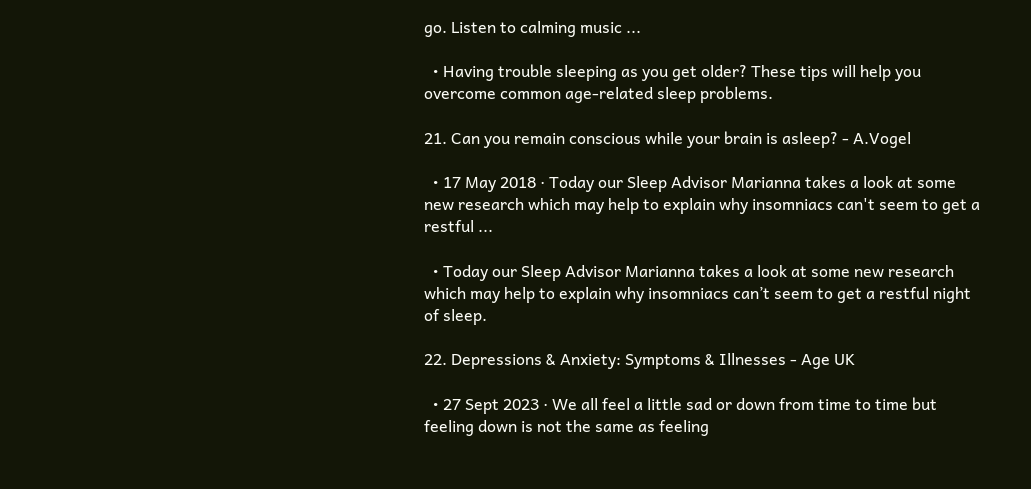go. Listen to calming music ...

  • Having trouble sleeping as you get older? These tips will help you overcome common age-related sleep problems.

21. Can you remain conscious while your brain is asleep? - A.Vogel

  • 17 May 2018 · Today our Sleep Advisor Marianna takes a look at some new research which may help to explain why insomniacs can't seem to get a restful ...

  • Today our Sleep Advisor Marianna takes a look at some new research which may help to explain why insomniacs can’t seem to get a restful night of sleep.

22. Depressions & Anxiety: Symptoms & Illnesses - Age UK

  • 27 Sept 2023 · We all feel a little sad or down from time to time but feeling down is not the same as feeling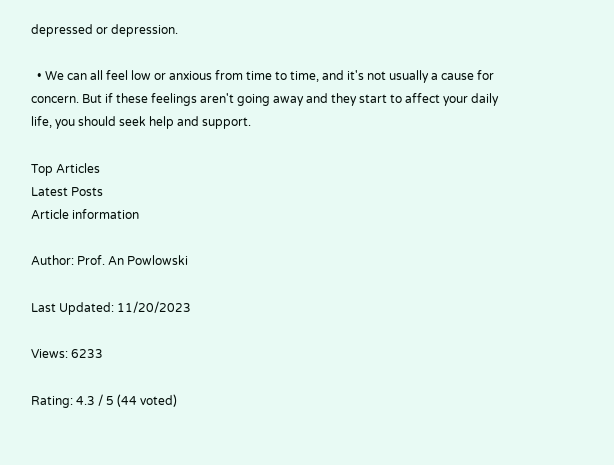depressed or depression.

  • We can all feel low or anxious from time to time, and it's not usually a cause for concern. But if these feelings aren't going away and they start to affect your daily life, you should seek help and support.

Top Articles
Latest Posts
Article information

Author: Prof. An Powlowski

Last Updated: 11/20/2023

Views: 6233

Rating: 4.3 / 5 (44 voted)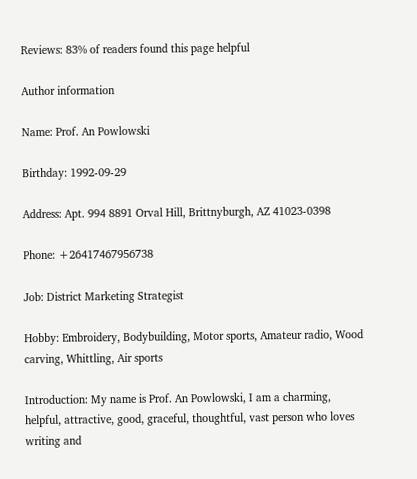Reviews: 83% of readers found this page helpful

Author information

Name: Prof. An Powlowski

Birthday: 1992-09-29

Address: Apt. 994 8891 Orval Hill, Brittnyburgh, AZ 41023-0398

Phone: +26417467956738

Job: District Marketing Strategist

Hobby: Embroidery, Bodybuilding, Motor sports, Amateur radio, Wood carving, Whittling, Air sports

Introduction: My name is Prof. An Powlowski, I am a charming, helpful, attractive, good, graceful, thoughtful, vast person who loves writing and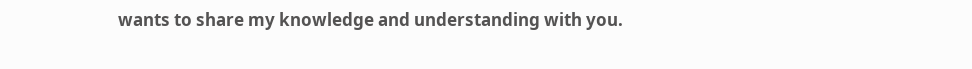wants to share my knowledge and understanding with you.